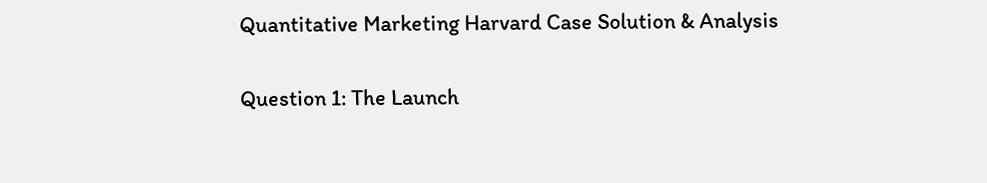Quantitative Marketing Harvard Case Solution & Analysis

Question 1: The Launch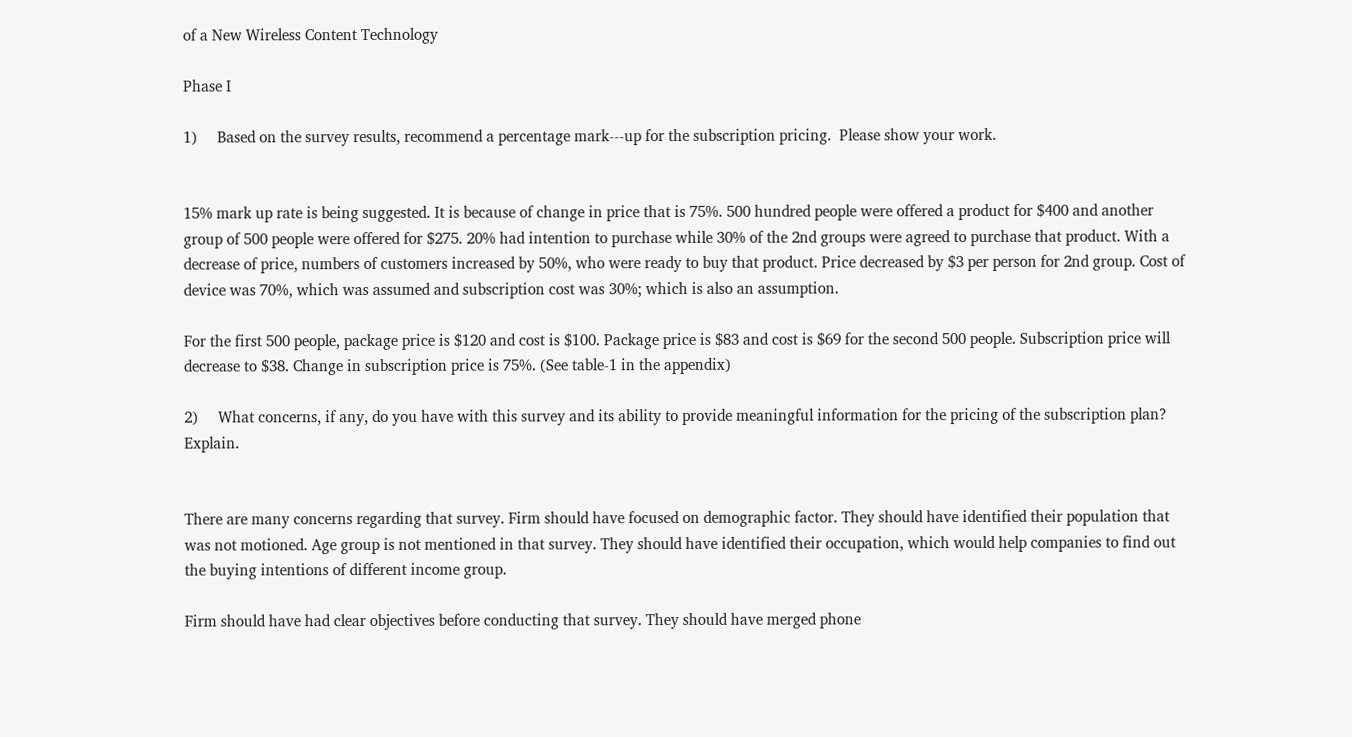of a New Wireless Content Technology

Phase I

1)     Based on the survey results, recommend a percentage mark--‐up for the subscription pricing.  Please show your work.


15% mark up rate is being suggested. It is because of change in price that is 75%. 500 hundred people were offered a product for $400 and another group of 500 people were offered for $275. 20% had intention to purchase while 30% of the 2nd groups were agreed to purchase that product. With a decrease of price, numbers of customers increased by 50%, who were ready to buy that product. Price decreased by $3 per person for 2nd group. Cost of device was 70%, which was assumed and subscription cost was 30%; which is also an assumption.

For the first 500 people, package price is $120 and cost is $100. Package price is $83 and cost is $69 for the second 500 people. Subscription price will decrease to $38. Change in subscription price is 75%. (See table-1 in the appendix)

2)     What concerns, if any, do you have with this survey and its ability to provide meaningful information for the pricing of the subscription plan? Explain.


There are many concerns regarding that survey. Firm should have focused on demographic factor. They should have identified their population that was not motioned. Age group is not mentioned in that survey. They should have identified their occupation, which would help companies to find out the buying intentions of different income group.

Firm should have had clear objectives before conducting that survey. They should have merged phone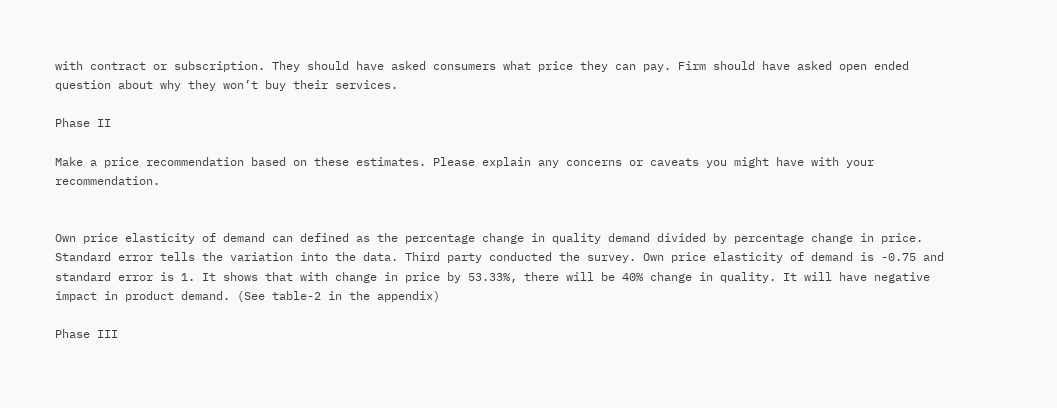with contract or subscription. They should have asked consumers what price they can pay. Firm should have asked open ended question about why they won’t buy their services.

Phase II

Make a price recommendation based on these estimates. Please explain any concerns or caveats you might have with your recommendation.


Own price elasticity of demand can defined as the percentage change in quality demand divided by percentage change in price. Standard error tells the variation into the data. Third party conducted the survey. Own price elasticity of demand is -0.75 and standard error is 1. It shows that with change in price by 53.33%, there will be 40% change in quality. It will have negative impact in product demand. (See table-2 in the appendix)

Phase III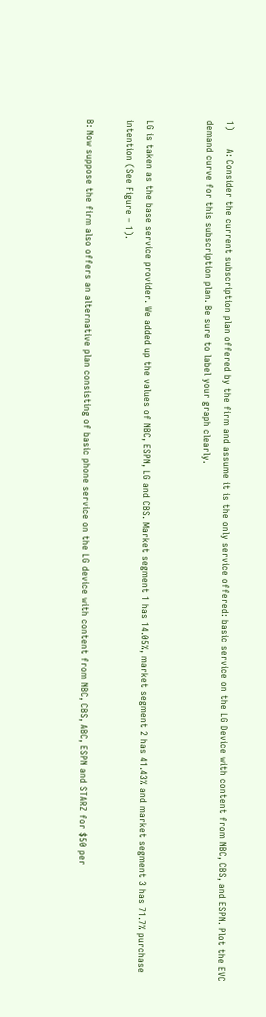1)      A: Consider the current subscription plan offered by the firm and assume it is the only service offered: basic service on the LG Device with content from NBC, CBS, and ESPN. Plot the EVC demand curve for this subscription plan. Be sure to label your graph clearly.


LG is taken as the base service provider. We added up the values of NBC, ESPN, LG and CBS. Market segment 1 has 14.05%, market segment 2 has 41.43% and market segment 3 has 71.7% purchase intention (See Figure – 1).

B: Now suppose the firm also offers an alternative plan consisting of basic phone service on the LG device with content from NBC, CBS, ABC, ESPN and STARZ for $50 per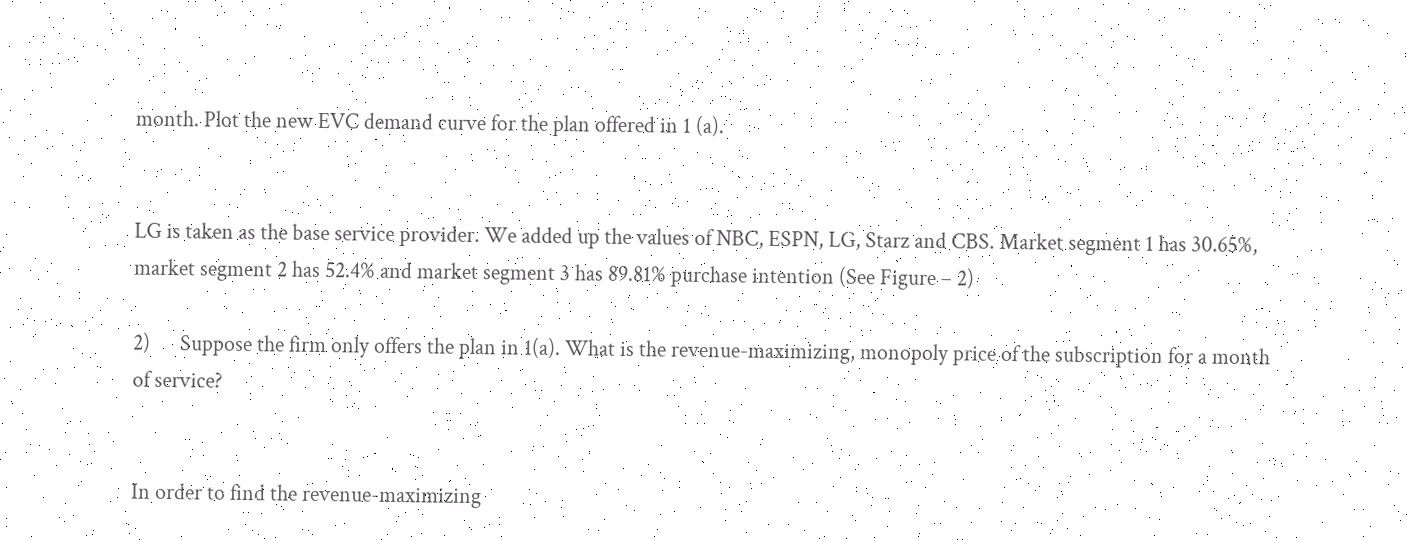month. Plot the new EVC demand curve for the plan offered in 1 (a).


LG is taken as the base service provider. We added up the values of NBC, ESPN, LG, Starz and CBS. Market segment 1 has 30.65%, market segment 2 has 52.4% and market segment 3 has 89.81% purchase intention (See Figure – 2)

2)      Suppose the firm only offers the plan in 1(a). What is the revenue-maximizing, monopoly price of the subscription for a month of service?


In order to find the revenue-maximizing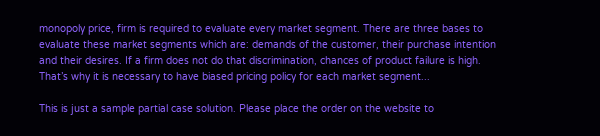monopoly price, firm is required to evaluate every market segment. There are three bases to evaluate these market segments which are: demands of the customer, their purchase intention and their desires. If a firm does not do that discrimination, chances of product failure is high. That’s why it is necessary to have biased pricing policy for each market segment...

This is just a sample partial case solution. Please place the order on the website to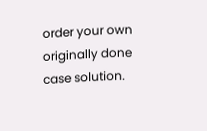order your own originally done case solution.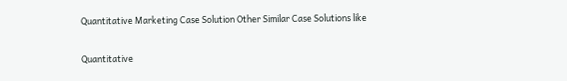Quantitative Marketing Case Solution Other Similar Case Solutions like

Quantitative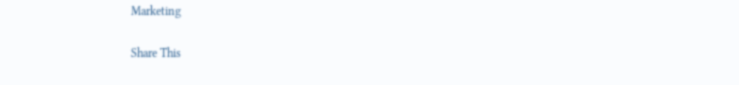Marketing

Share This